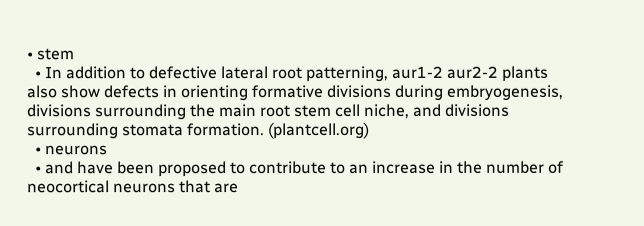• stem
  • In addition to defective lateral root patterning, aur1-2 aur2-2 plants also show defects in orienting formative divisions during embryogenesis, divisions surrounding the main root stem cell niche, and divisions surrounding stomata formation. (plantcell.org)
  • neurons
  • and have been proposed to contribute to an increase in the number of neocortical neurons that are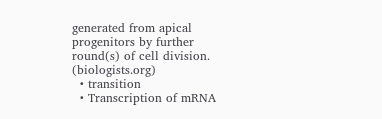generated from apical progenitors by further round(s) of cell division. (biologists.org)
  • transition
  • Transcription of mRNA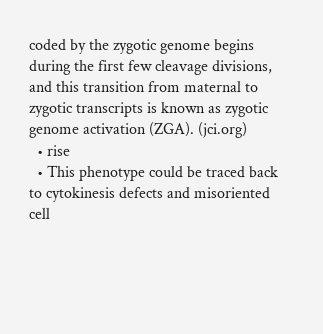coded by the zygotic genome begins during the first few cleavage divisions, and this transition from maternal to zygotic transcripts is known as zygotic genome activation (ZGA). (jci.org)
  • rise
  • This phenotype could be traced back to cytokinesis defects and misoriented cell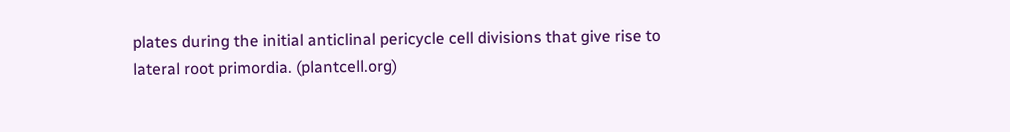plates during the initial anticlinal pericycle cell divisions that give rise to lateral root primordia. (plantcell.org)